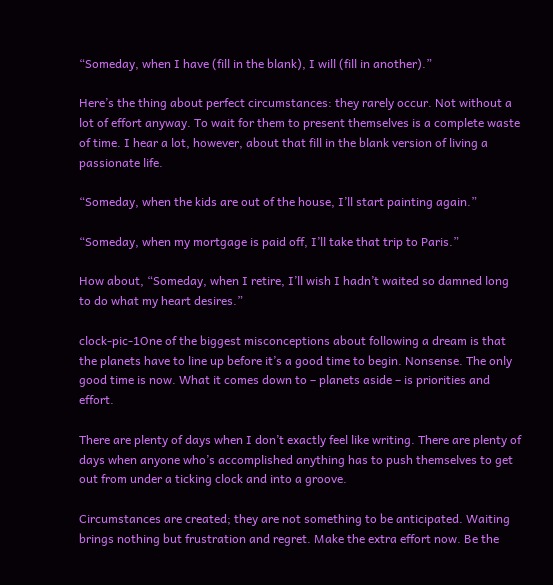“Someday, when I have (fill in the blank), I will (fill in another).”

Here’s the thing about perfect circumstances: they rarely occur. Not without a lot of effort anyway. To wait for them to present themselves is a complete waste of time. I hear a lot, however, about that fill in the blank version of living a passionate life.

“Someday, when the kids are out of the house, I’ll start painting again.”

“Someday, when my mortgage is paid off, I’ll take that trip to Paris.”

How about, “Someday, when I retire, I’ll wish I hadn’t waited so damned long to do what my heart desires.”

clock-pic-1One of the biggest misconceptions about following a dream is that the planets have to line up before it’s a good time to begin. Nonsense. The only good time is now. What it comes down to – planets aside – is priorities and effort.

There are plenty of days when I don’t exactly feel like writing. There are plenty of days when anyone who’s accomplished anything has to push themselves to get out from under a ticking clock and into a groove.

Circumstances are created; they are not something to be anticipated. Waiting brings nothing but frustration and regret. Make the extra effort now. Be the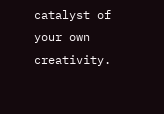catalyst of your own creativity.